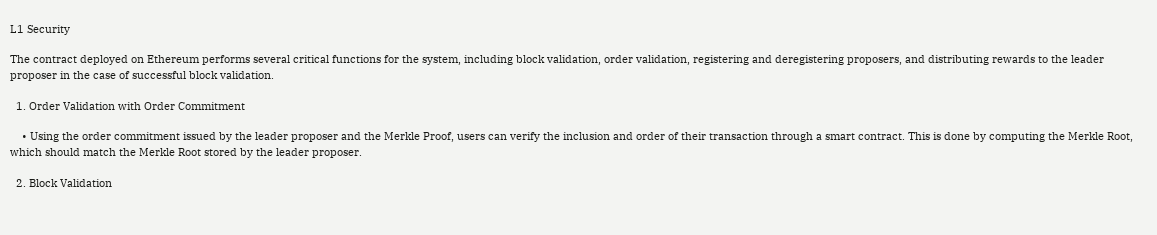L1 Security

The contract deployed on Ethereum performs several critical functions for the system, including block validation, order validation, registering and deregistering proposers, and distributing rewards to the leader proposer in the case of successful block validation.

  1. Order Validation with Order Commitment

    • Using the order commitment issued by the leader proposer and the Merkle Proof, users can verify the inclusion and order of their transaction through a smart contract. This is done by computing the Merkle Root, which should match the Merkle Root stored by the leader proposer.

  2. Block Validation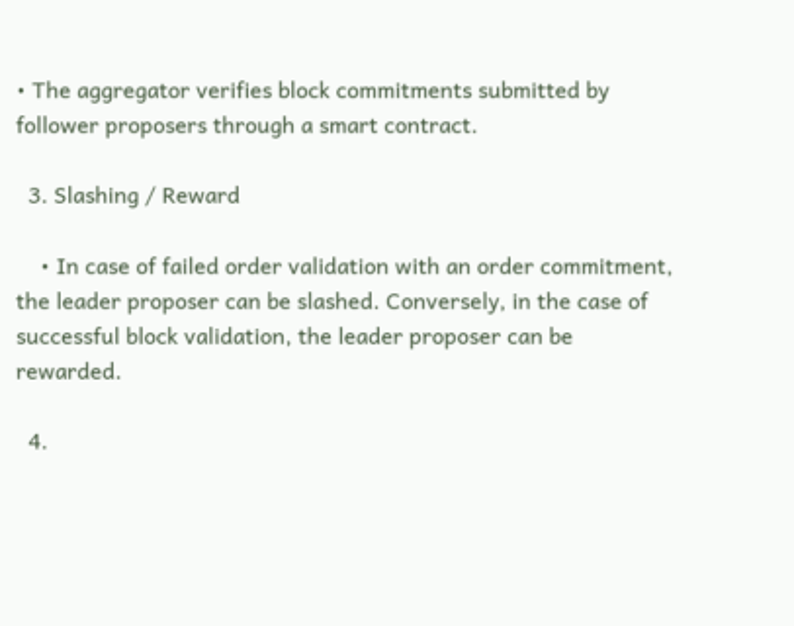• The aggregator verifies block commitments submitted by follower proposers through a smart contract.

  3. Slashing / Reward

    • In case of failed order validation with an order commitment, the leader proposer can be slashed. Conversely, in the case of successful block validation, the leader proposer can be rewarded.

  4.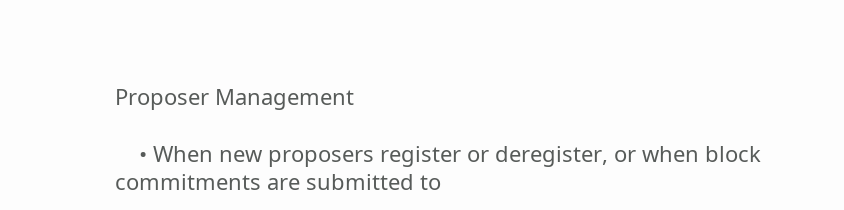Proposer Management

    • When new proposers register or deregister, or when block commitments are submitted to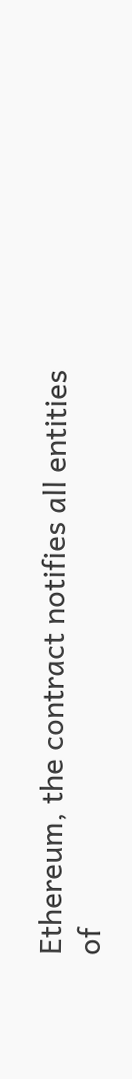Ethereum, the contract notifies all entities of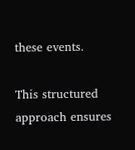these events.

This structured approach ensures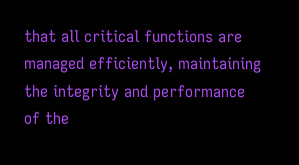that all critical functions are managed efficiently, maintaining the integrity and performance of the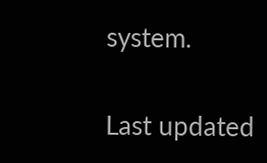system.

Last updated